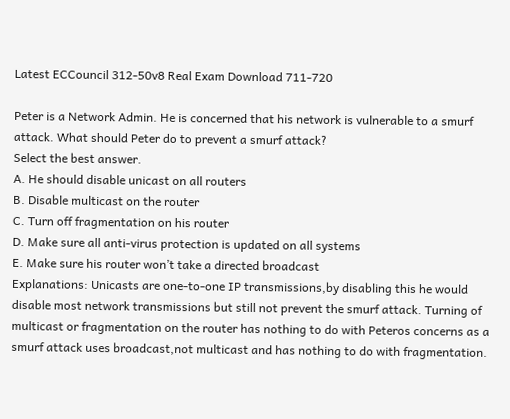Latest ECCouncil 312-50v8 Real Exam Download 711-720

Peter is a Network Admin. He is concerned that his network is vulnerable to a smurf attack. What should Peter do to prevent a smurf attack?
Select the best answer.
A. He should disable unicast on all routers
B. Disable multicast on the router
C. Turn off fragmentation on his router
D. Make sure all anti-virus protection is updated on all systems
E. Make sure his router won’t take a directed broadcast
Explanations: Unicasts are one-to-one IP transmissions,by disabling this he would disable most network transmissions but still not prevent the smurf attack. Turning of multicast or fragmentation on the router has nothing to do with Peteros concerns as a smurf attack uses broadcast,not multicast and has nothing to do with fragmentation.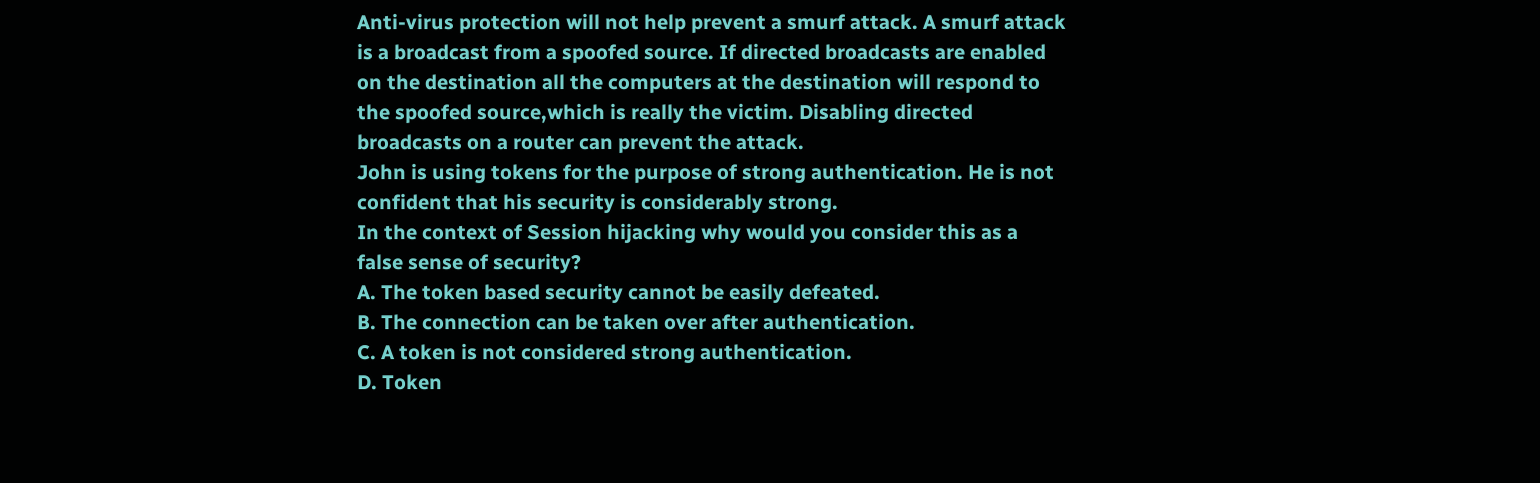Anti-virus protection will not help prevent a smurf attack. A smurf attack is a broadcast from a spoofed source. If directed broadcasts are enabled on the destination all the computers at the destination will respond to the spoofed source,which is really the victim. Disabling directed broadcasts on a router can prevent the attack.
John is using tokens for the purpose of strong authentication. He is not confident that his security is considerably strong.
In the context of Session hijacking why would you consider this as a false sense of security?
A. The token based security cannot be easily defeated.
B. The connection can be taken over after authentication.
C. A token is not considered strong authentication.
D. Token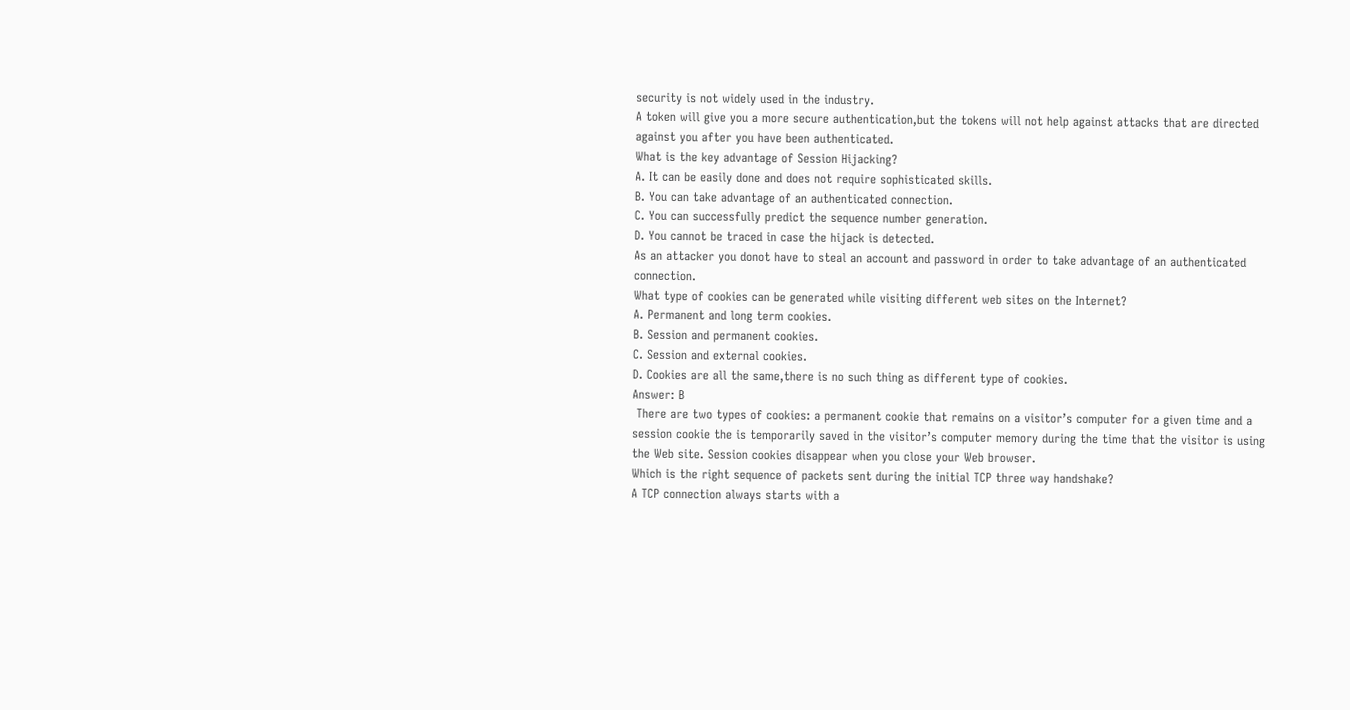security is not widely used in the industry.
A token will give you a more secure authentication,but the tokens will not help against attacks that are directed against you after you have been authenticated.
What is the key advantage of Session Hijacking?
A. It can be easily done and does not require sophisticated skills.
B. You can take advantage of an authenticated connection.
C. You can successfully predict the sequence number generation.
D. You cannot be traced in case the hijack is detected.
As an attacker you donot have to steal an account and password in order to take advantage of an authenticated connection.
What type of cookies can be generated while visiting different web sites on the Internet?
A. Permanent and long term cookies.
B. Session and permanent cookies.
C. Session and external cookies.
D. Cookies are all the same,there is no such thing as different type of cookies.
Answer: B
 There are two types of cookies: a permanent cookie that remains on a visitor’s computer for a given time and a session cookie the is temporarily saved in the visitor’s computer memory during the time that the visitor is using the Web site. Session cookies disappear when you close your Web browser.
Which is the right sequence of packets sent during the initial TCP three way handshake?
A TCP connection always starts with a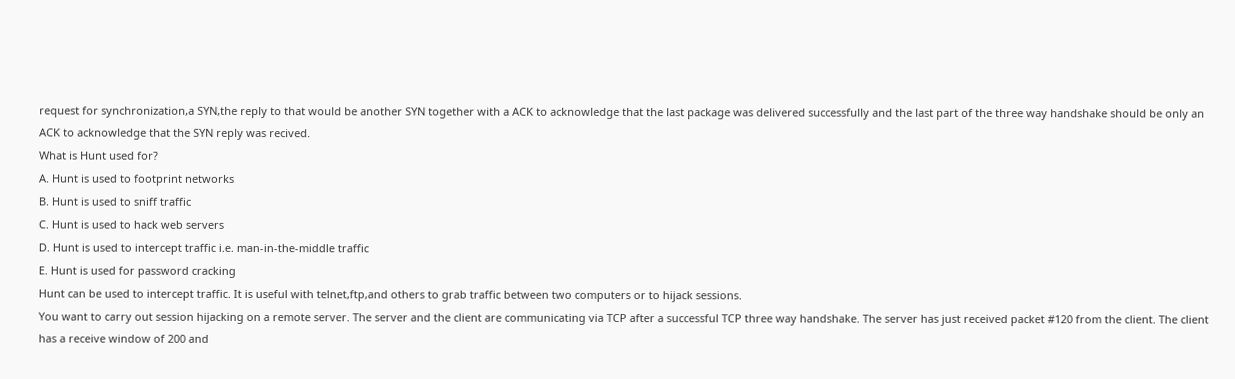request for synchronization,a SYN,the reply to that would be another SYN together with a ACK to acknowledge that the last package was delivered successfully and the last part of the three way handshake should be only an ACK to acknowledge that the SYN reply was recived.
What is Hunt used for?
A. Hunt is used to footprint networks
B. Hunt is used to sniff traffic
C. Hunt is used to hack web servers
D. Hunt is used to intercept traffic i.e. man-in-the-middle traffic
E. Hunt is used for password cracking
Hunt can be used to intercept traffic. It is useful with telnet,ftp,and others to grab traffic between two computers or to hijack sessions.
You want to carry out session hijacking on a remote server. The server and the client are communicating via TCP after a successful TCP three way handshake. The server has just received packet #120 from the client. The client has a receive window of 200 and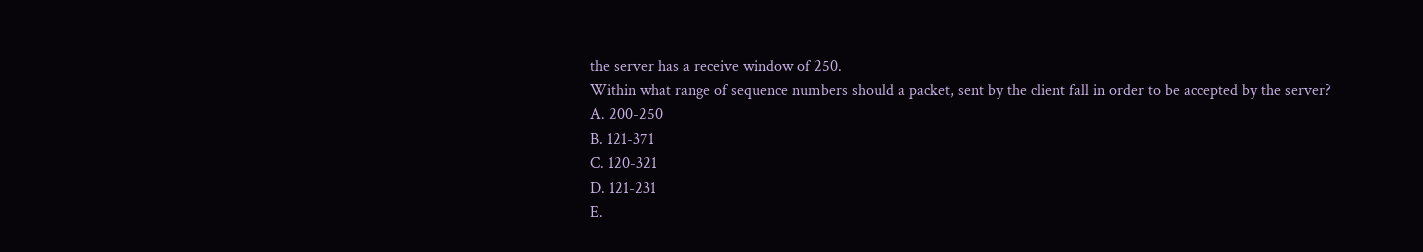the server has a receive window of 250.
Within what range of sequence numbers should a packet, sent by the client fall in order to be accepted by the server?
A. 200-250
B. 121-371
C. 120-321
D. 121-231
E.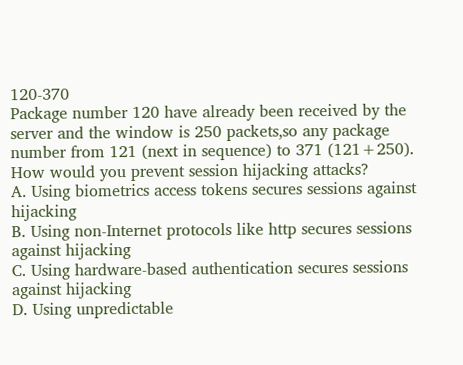120-370
Package number 120 have already been received by the server and the window is 250 packets,so any package number from 121 (next in sequence) to 371 (121+250).
How would you prevent session hijacking attacks?
A. Using biometrics access tokens secures sessions against hijacking
B. Using non-Internet protocols like http secures sessions against hijacking
C. Using hardware-based authentication secures sessions against hijacking
D. Using unpredictable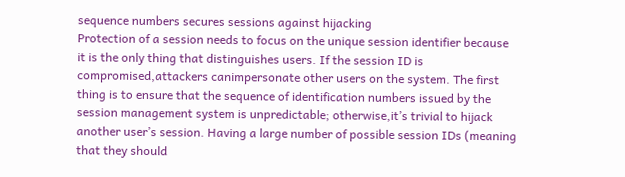sequence numbers secures sessions against hijacking
Protection of a session needs to focus on the unique session identifier because it is the only thing that distinguishes users. If the session ID is compromised,attackers canimpersonate other users on the system. The first thing is to ensure that the sequence of identification numbers issued by the session management system is unpredictable; otherwise,it’s trivial to hijack another user’s session. Having a large number of possible session IDs (meaning that they should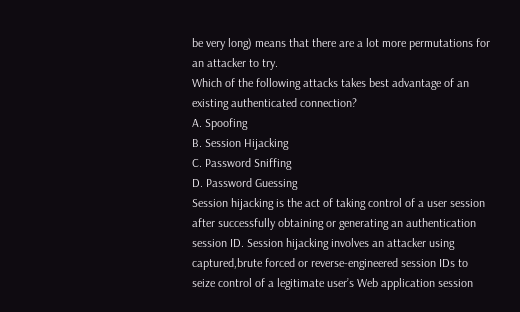be very long) means that there are a lot more permutations for an attacker to try.
Which of the following attacks takes best advantage of an existing authenticated connection?
A. Spoofing
B. Session Hijacking
C. Password Sniffing
D. Password Guessing
Session hijacking is the act of taking control of a user session after successfully obtaining or generating an authentication session ID. Session hijacking involves an attacker using captured,brute forced or reverse-engineered session IDs to seize control of a legitimate user’s Web application session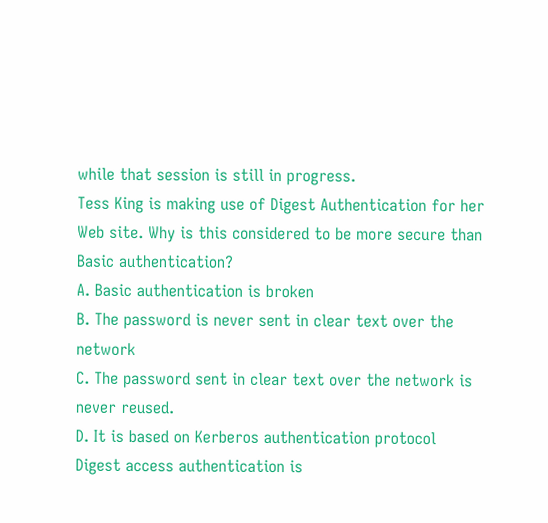while that session is still in progress.
Tess King is making use of Digest Authentication for her Web site. Why is this considered to be more secure than Basic authentication?
A. Basic authentication is broken
B. The password is never sent in clear text over the network
C. The password sent in clear text over the network is never reused.
D. It is based on Kerberos authentication protocol
Digest access authentication is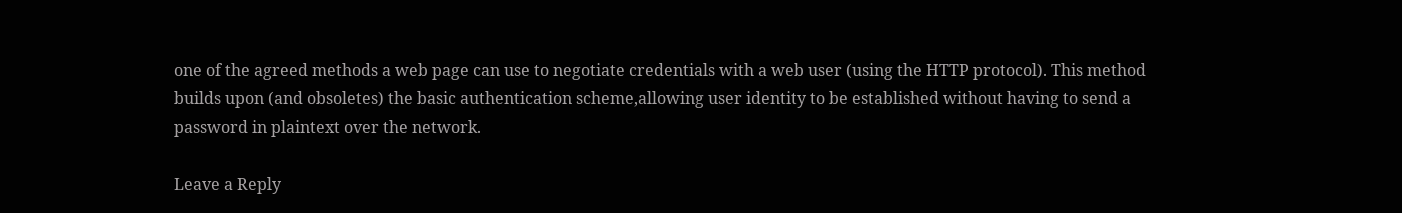one of the agreed methods a web page can use to negotiate credentials with a web user (using the HTTP protocol). This method builds upon (and obsoletes) the basic authentication scheme,allowing user identity to be established without having to send a password in plaintext over the network.

Leave a Reply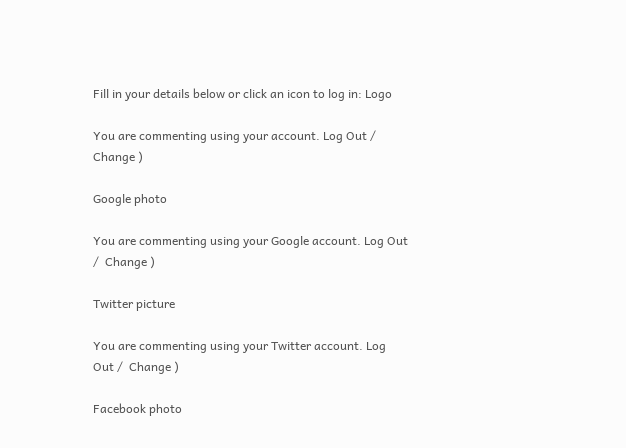Fill in your details below or click an icon to log in: Logo

You are commenting using your account. Log Out /  Change )

Google photo

You are commenting using your Google account. Log Out /  Change )

Twitter picture

You are commenting using your Twitter account. Log Out /  Change )

Facebook photo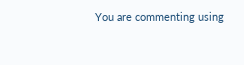You are commenting using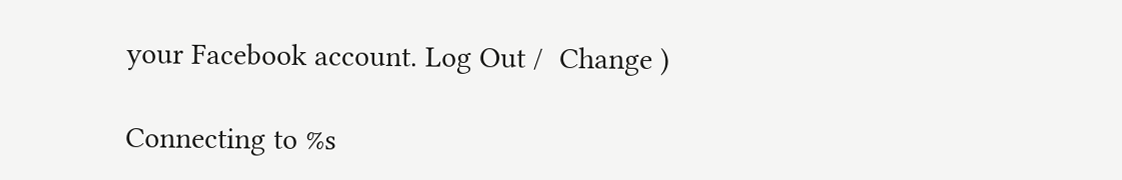your Facebook account. Log Out /  Change )

Connecting to %s